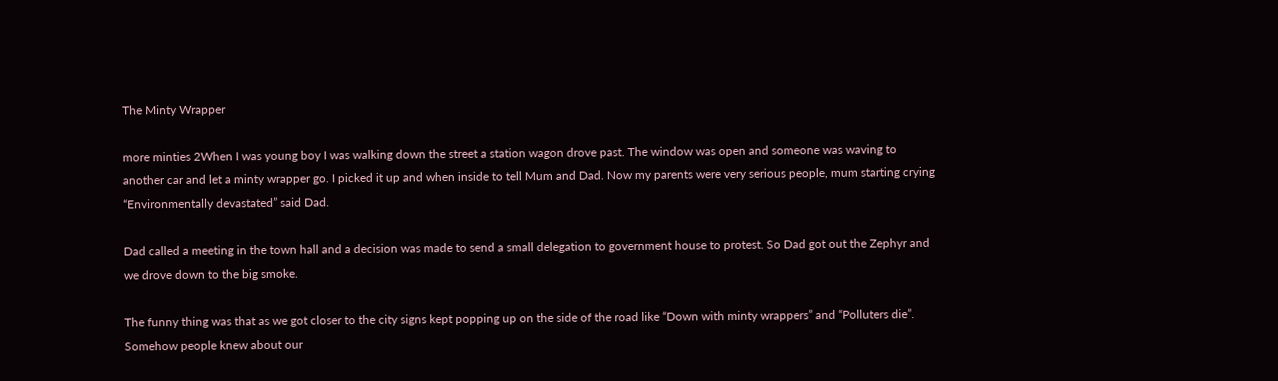The Minty Wrapper

more minties 2When I was young boy I was walking down the street a station wagon drove past. The window was open and someone was waving to another car and let a minty wrapper go. I picked it up and when inside to tell Mum and Dad. Now my parents were very serious people, mum starting crying “Environmentally devastated” said Dad.

Dad called a meeting in the town hall and a decision was made to send a small delegation to government house to protest. So Dad got out the Zephyr and we drove down to the big smoke.

The funny thing was that as we got closer to the city signs kept popping up on the side of the road like “Down with minty wrappers” and “Polluters die”. Somehow people knew about our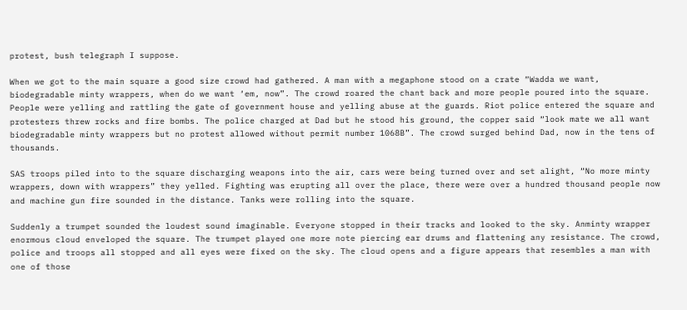protest, bush telegraph I suppose.

When we got to the main square a good size crowd had gathered. A man with a megaphone stood on a crate “Wadda we want, biodegradable minty wrappers, when do we want ‘em, now”. The crowd roared the chant back and more people poured into the square. People were yelling and rattling the gate of government house and yelling abuse at the guards. Riot police entered the square and protesters threw rocks and fire bombs. The police charged at Dad but he stood his ground, the copper said “look mate we all want biodegradable minty wrappers but no protest allowed without permit number 1068B”. The crowd surged behind Dad, now in the tens of thousands.

SAS troops piled into to the square discharging weapons into the air, cars were being turned over and set alight, “No more minty wrappers, down with wrappers” they yelled. Fighting was erupting all over the place, there were over a hundred thousand people now and machine gun fire sounded in the distance. Tanks were rolling into the square.

Suddenly a trumpet sounded the loudest sound imaginable. Everyone stopped in their tracks and looked to the sky. Anminty wrapper enormous cloud enveloped the square. The trumpet played one more note piercing ear drums and flattening any resistance. The crowd, police and troops all stopped and all eyes were fixed on the sky. The cloud opens and a figure appears that resembles a man with one of those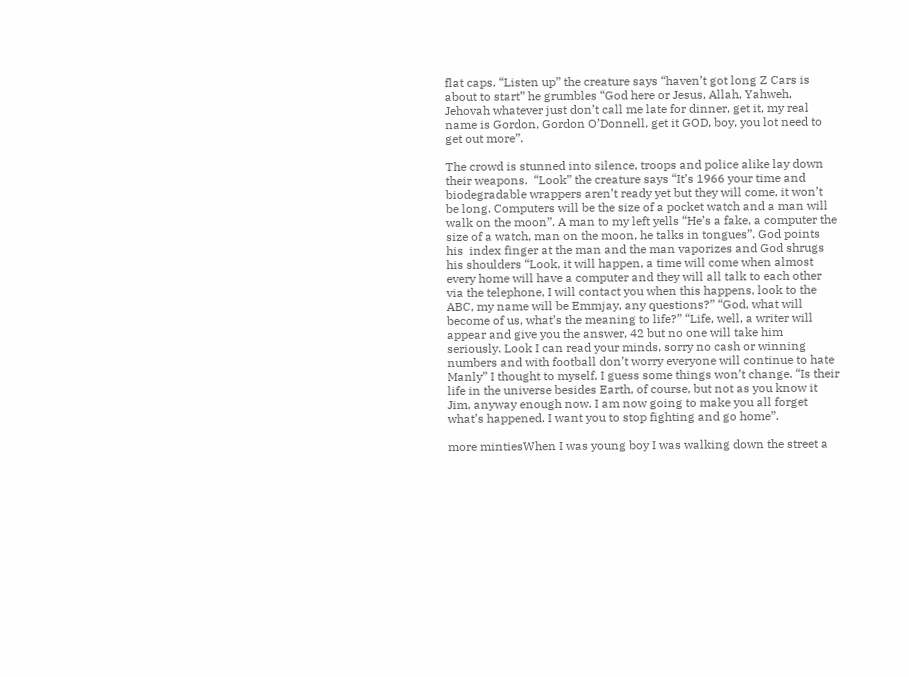flat caps. “Listen up” the creature says “haven’t got long Z Cars is about to start” he grumbles “God here or Jesus, Allah, Yahweh, Jehovah whatever just don’t call me late for dinner, get it, my real name is Gordon, Gordon O’Donnell, get it GOD, boy, you lot need to get out more”.

The crowd is stunned into silence, troops and police alike lay down their weapons.  “Look” the creature says “It’s 1966 your time and biodegradable wrappers aren’t ready yet but they will come, it won’t be long. Computers will be the size of a pocket watch and a man will walk on the moon”. A man to my left yells “He’s a fake, a computer the size of a watch, man on the moon, he talks in tongues”. God points his  index finger at the man and the man vaporizes and God shrugs his shoulders “Look, it will happen, a time will come when almost every home will have a computer and they will all talk to each other via the telephone, I will contact you when this happens, look to the ABC, my name will be Emmjay, any questions?” “God, what will become of us, what’s the meaning to life?” “Life, well, a writer will appear and give you the answer, 42 but no one will take him seriously. Look I can read your minds, sorry no cash or winning numbers and with football don’t worry everyone will continue to hate Manly” I thought to myself, I guess some things won’t change. “Is their life in the universe besides Earth, of course, but not as you know it Jim, anyway enough now. I am now going to make you all forget what’s happened. I want you to stop fighting and go home”.

more mintiesWhen I was young boy I was walking down the street a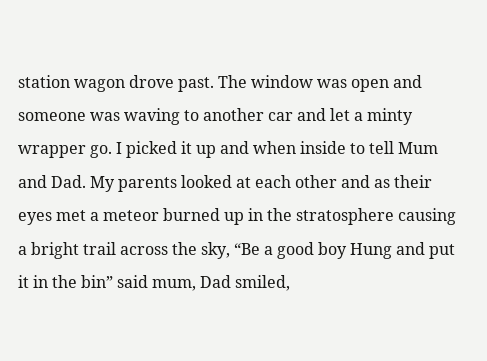station wagon drove past. The window was open and someone was waving to another car and let a minty wrapper go. I picked it up and when inside to tell Mum and Dad. My parents looked at each other and as their eyes met a meteor burned up in the stratosphere causing a bright trail across the sky, “Be a good boy Hung and put it in the bin” said mum, Dad smiled,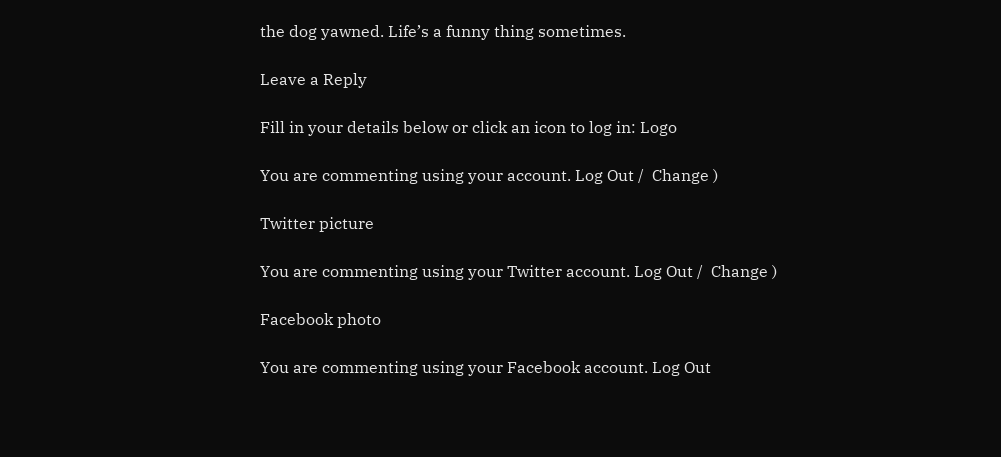the dog yawned. Life’s a funny thing sometimes.

Leave a Reply

Fill in your details below or click an icon to log in: Logo

You are commenting using your account. Log Out /  Change )

Twitter picture

You are commenting using your Twitter account. Log Out /  Change )

Facebook photo

You are commenting using your Facebook account. Log Out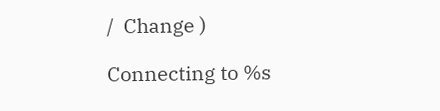/  Change )

Connecting to %s